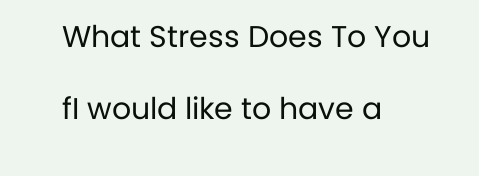What Stress Does To You

fI would like to have a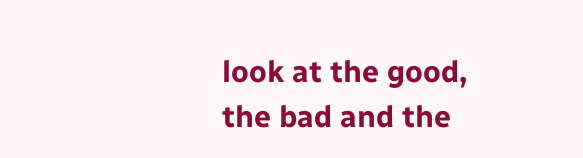look at the good, the bad and the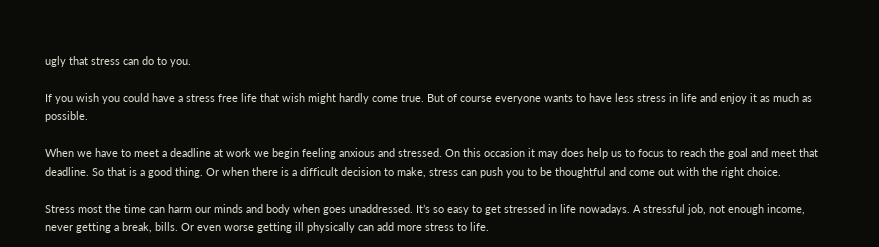ugly that stress can do to you.

If you wish you could have a stress free life that wish might hardly come true. But of course everyone wants to have less stress in life and enjoy it as much as possible.

When we have to meet a deadline at work we begin feeling anxious and stressed. On this occasion it may does help us to focus to reach the goal and meet that deadline. So that is a good thing. Or when there is a difficult decision to make, stress can push you to be thoughtful and come out with the right choice.

Stress most the time can harm our minds and body when goes unaddressed. It’s so easy to get stressed in life nowadays. A stressful job, not enough income, never getting a break, bills. Or even worse getting ill physically can add more stress to life.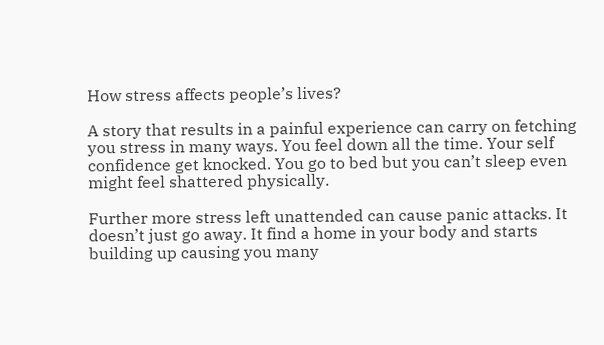How stress affects people’s lives?

A story that results in a painful experience can carry on fetching you stress in many ways. You feel down all the time. Your self confidence get knocked. You go to bed but you can’t sleep even might feel shattered physically.

Further more stress left unattended can cause panic attacks. It doesn’t just go away. It find a home in your body and starts building up causing you many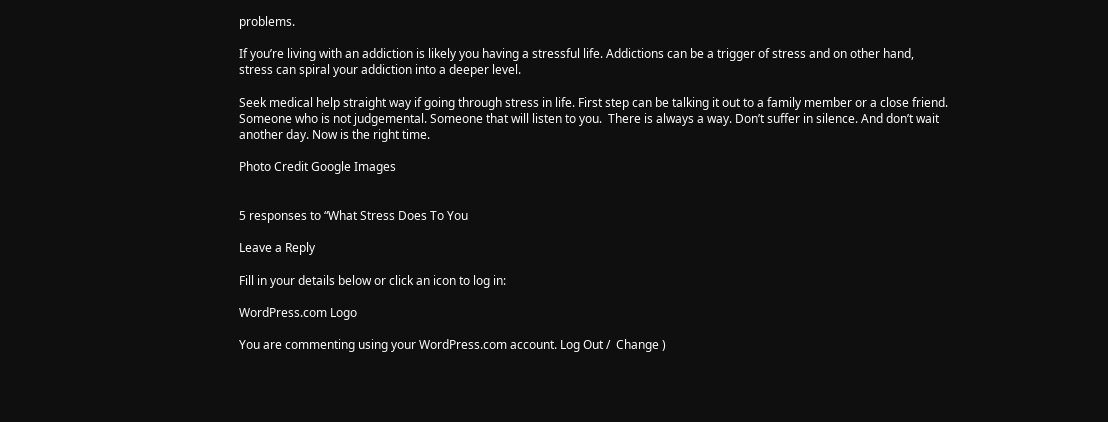problems.

If you’re living with an addiction is likely you having a stressful life. Addictions can be a trigger of stress and on other hand, stress can spiral your addiction into a deeper level.

Seek medical help straight way if going through stress in life. First step can be talking it out to a family member or a close friend. Someone who is not judgemental. Someone that will listen to you.  There is always a way. Don’t suffer in silence. And don’t wait another day. Now is the right time.

Photo Credit Google Images


5 responses to “What Stress Does To You

Leave a Reply

Fill in your details below or click an icon to log in:

WordPress.com Logo

You are commenting using your WordPress.com account. Log Out /  Change )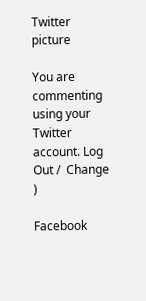Twitter picture

You are commenting using your Twitter account. Log Out /  Change )

Facebook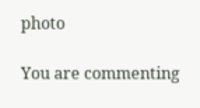photo

You are commenting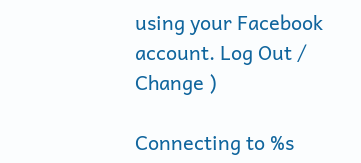using your Facebook account. Log Out /  Change )

Connecting to %s